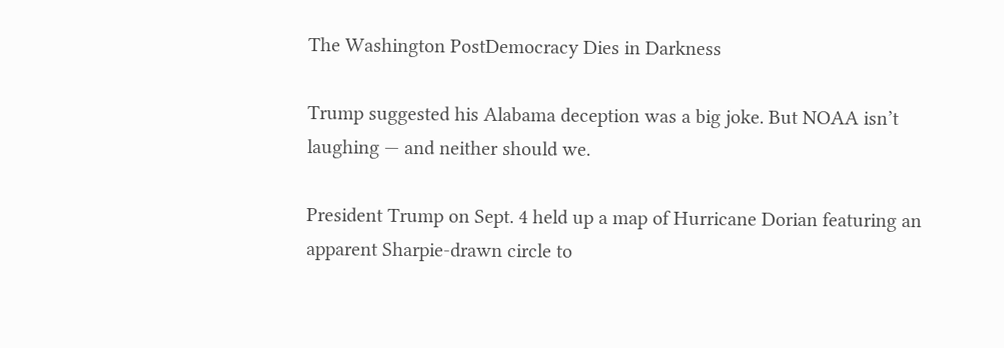The Washington PostDemocracy Dies in Darkness

Trump suggested his Alabama deception was a big joke. But NOAA isn’t laughing — and neither should we.

President Trump on Sept. 4 held up a map of Hurricane Dorian featuring an apparent Sharpie-drawn circle to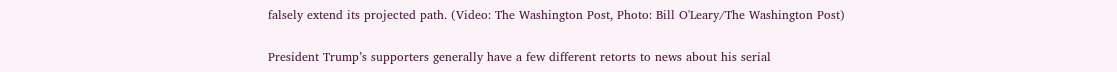falsely extend its projected path. (Video: The Washington Post, Photo: Bill O'Leary/The Washington Post)

President Trump’s supporters generally have a few different retorts to news about his serial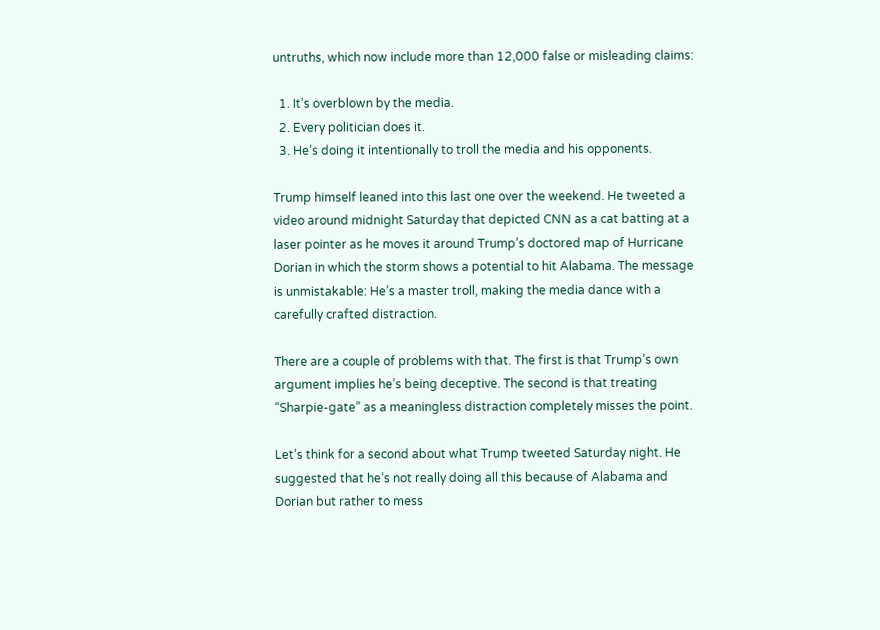untruths, which now include more than 12,000 false or misleading claims:

  1. It’s overblown by the media.
  2. Every politician does it.
  3. He’s doing it intentionally to troll the media and his opponents.

Trump himself leaned into this last one over the weekend. He tweeted a video around midnight Saturday that depicted CNN as a cat batting at a laser pointer as he moves it around Trump’s doctored map of Hurricane Dorian in which the storm shows a potential to hit Alabama. The message is unmistakable: He’s a master troll, making the media dance with a carefully crafted distraction.

There are a couple of problems with that. The first is that Trump’s own argument implies he’s being deceptive. The second is that treating “Sharpie-gate” as a meaningless distraction completely misses the point.

Let’s think for a second about what Trump tweeted Saturday night. He suggested that he’s not really doing all this because of Alabama and Dorian but rather to mess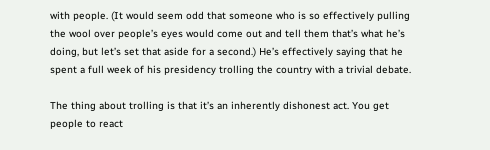with people. (It would seem odd that someone who is so effectively pulling the wool over people’s eyes would come out and tell them that’s what he’s doing, but let’s set that aside for a second.) He’s effectively saying that he spent a full week of his presidency trolling the country with a trivial debate.

The thing about trolling is that it’s an inherently dishonest act. You get people to react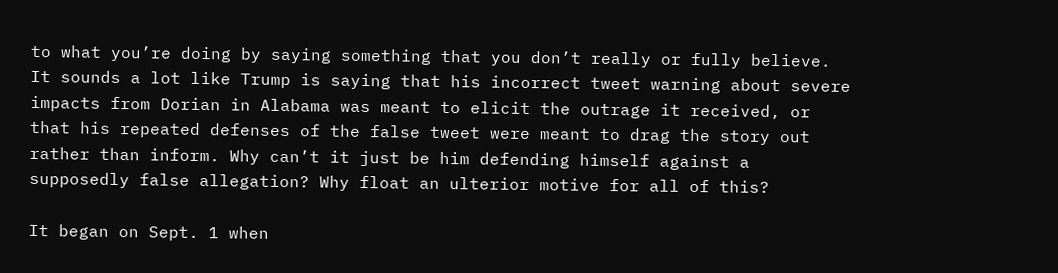to what you’re doing by saying something that you don’t really or fully believe. It sounds a lot like Trump is saying that his incorrect tweet warning about severe impacts from Dorian in Alabama was meant to elicit the outrage it received, or that his repeated defenses of the false tweet were meant to drag the story out rather than inform. Why can’t it just be him defending himself against a supposedly false allegation? Why float an ulterior motive for all of this?

It began on Sept. 1 when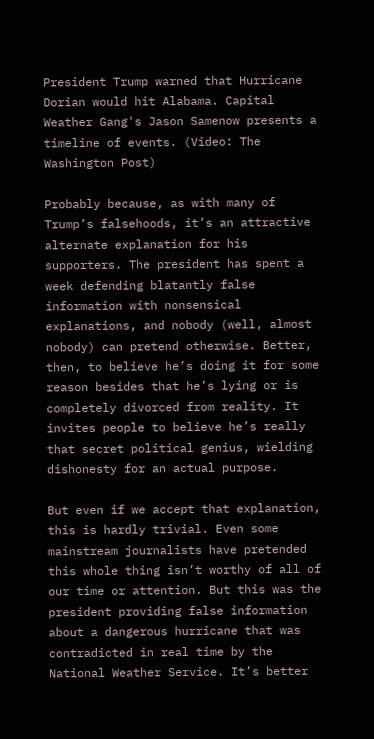President Trump warned that Hurricane Dorian would hit Alabama. Capital Weather Gang's Jason Samenow presents a timeline of events. (Video: The Washington Post)

Probably because, as with many of Trump’s falsehoods, it’s an attractive alternate explanation for his supporters. The president has spent a week defending blatantly false information with nonsensical explanations, and nobody (well, almost nobody) can pretend otherwise. Better, then, to believe he’s doing it for some reason besides that he’s lying or is completely divorced from reality. It invites people to believe he’s really that secret political genius, wielding dishonesty for an actual purpose.

But even if we accept that explanation, this is hardly trivial. Even some mainstream journalists have pretended this whole thing isn’t worthy of all of our time or attention. But this was the president providing false information about a dangerous hurricane that was contradicted in real time by the National Weather Service. It’s better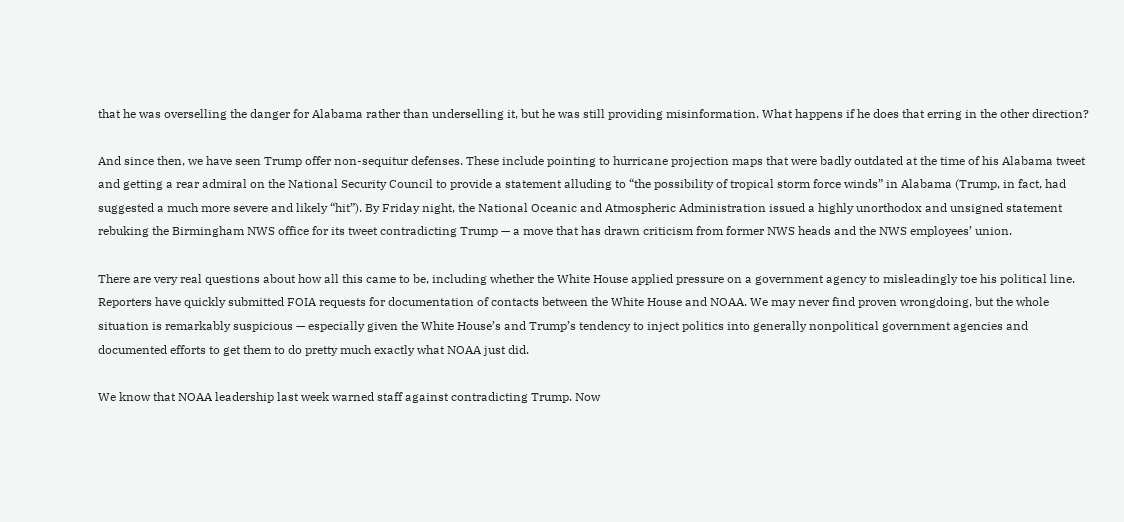that he was overselling the danger for Alabama rather than underselling it, but he was still providing misinformation. What happens if he does that erring in the other direction?

And since then, we have seen Trump offer non-sequitur defenses. These include pointing to hurricane projection maps that were badly outdated at the time of his Alabama tweet and getting a rear admiral on the National Security Council to provide a statement alluding to “the possibility of tropical storm force winds” in Alabama (Trump, in fact, had suggested a much more severe and likely “hit”). By Friday night, the National Oceanic and Atmospheric Administration issued a highly unorthodox and unsigned statement rebuking the Birmingham NWS office for its tweet contradicting Trump — a move that has drawn criticism from former NWS heads and the NWS employees’ union.

There are very real questions about how all this came to be, including whether the White House applied pressure on a government agency to misleadingly toe his political line. Reporters have quickly submitted FOIA requests for documentation of contacts between the White House and NOAA. We may never find proven wrongdoing, but the whole situation is remarkably suspicious — especially given the White House’s and Trump’s tendency to inject politics into generally nonpolitical government agencies and documented efforts to get them to do pretty much exactly what NOAA just did.

We know that NOAA leadership last week warned staff against contradicting Trump. Now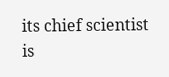its chief scientist is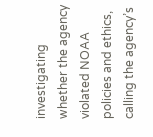investigating whether the agency violated NOAA policies and ethics, calling the agency’s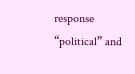response “political” and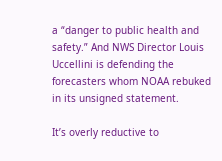a “danger to public health and safety.” And NWS Director Louis Uccellini is defending the forecasters whom NOAA rebuked in its unsigned statement.

It’s overly reductive to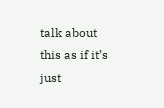talk about this as if it’s just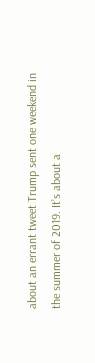about an errant tweet Trump sent one weekend in the summer of 2019. It’s about a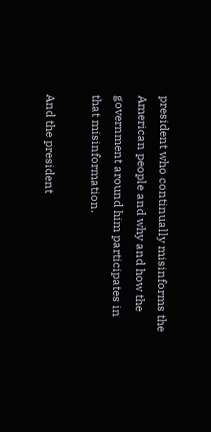president who continually misinforms the American people and why and how the government around him participates in that misinformation.

And the president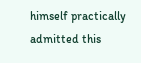himself practically admitted this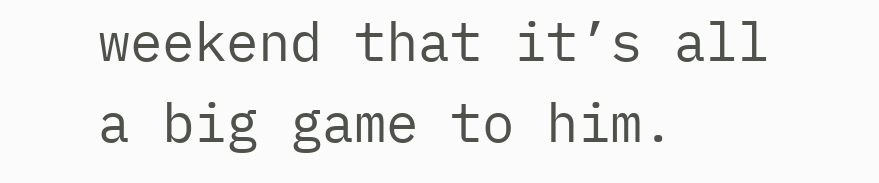weekend that it’s all a big game to him.